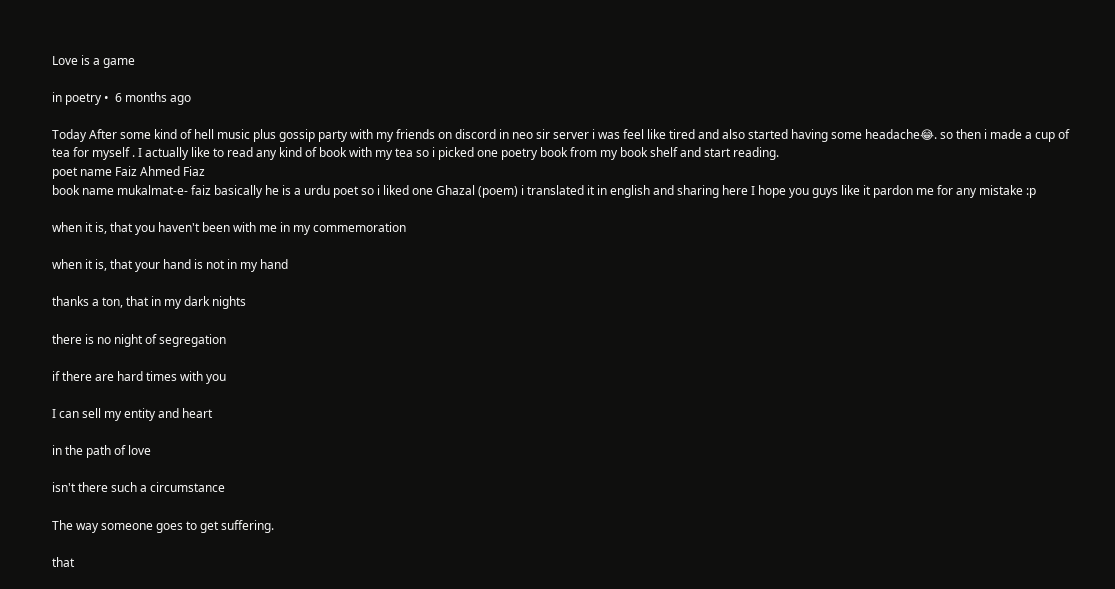Love is a game

in poetry •  6 months ago

Today After some kind of hell music plus gossip party with my friends on discord in neo sir server i was feel like tired and also started having some headache😂. so then i made a cup of tea for myself . I actually like to read any kind of book with my tea so i picked one poetry book from my book shelf and start reading.
poet name Faiz Ahmed Fiaz
book name mukalmat-e- faiz basically he is a urdu poet so i liked one Ghazal (poem) i translated it in english and sharing here I hope you guys like it pardon me for any mistake :p

when it is, that you haven't been with me in my commemoration

when it is, that your hand is not in my hand

thanks a ton, that in my dark nights

there is no night of segregation

if there are hard times with you

I can sell my entity and heart

in the path of love

isn't there such a circumstance

The way someone goes to get suffering.

that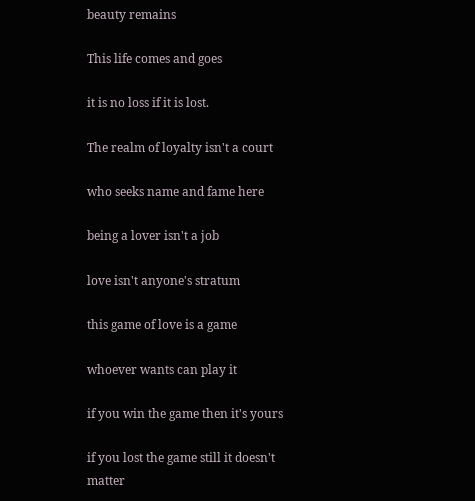beauty remains

This life comes and goes

it is no loss if it is lost.

The realm of loyalty isn't a court

who seeks name and fame here

being a lover isn't a job

love isn't anyone's stratum

this game of love is a game

whoever wants can play it

if you win the game then it's yours

if you lost the game still it doesn't matter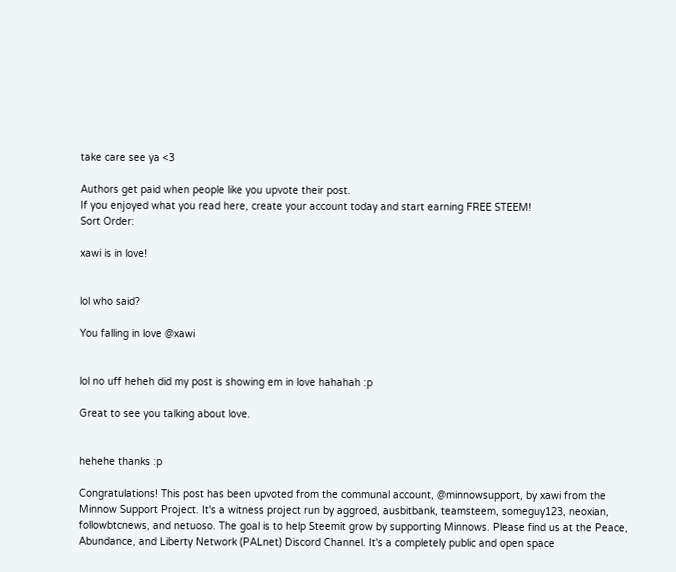take care see ya <3

Authors get paid when people like you upvote their post.
If you enjoyed what you read here, create your account today and start earning FREE STEEM!
Sort Order:

xawi is in love!


lol who said?

You falling in love @xawi


lol no uff heheh did my post is showing em in love hahahah :p

Great to see you talking about love.


hehehe thanks :p

Congratulations! This post has been upvoted from the communal account, @minnowsupport, by xawi from the Minnow Support Project. It's a witness project run by aggroed, ausbitbank, teamsteem, someguy123, neoxian, followbtcnews, and netuoso. The goal is to help Steemit grow by supporting Minnows. Please find us at the Peace, Abundance, and Liberty Network (PALnet) Discord Channel. It's a completely public and open space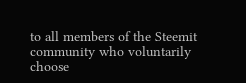to all members of the Steemit community who voluntarily choose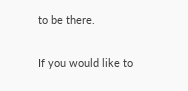to be there.

If you would like to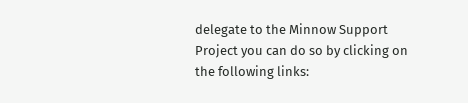delegate to the Minnow Support Project you can do so by clicking on the following links: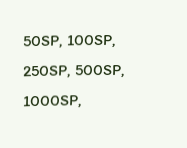50SP, 100SP, 250SP, 500SP, 1000SP,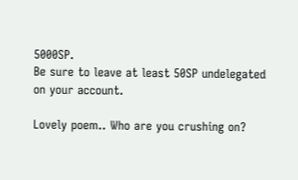5000SP.
Be sure to leave at least 50SP undelegated on your account.

Lovely poem.. Who are you crushing on?